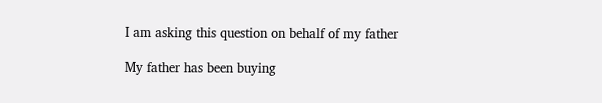I am asking this question on behalf of my father

My father has been buying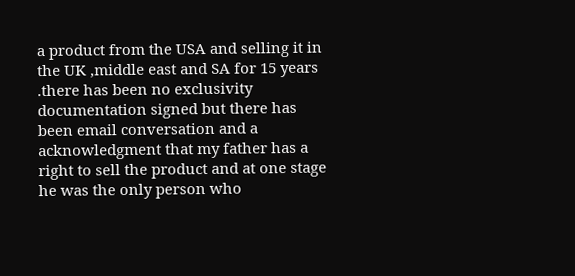a product from the USA and selling it in the UK ,middle east and SA for 15 years .there has been no exclusivity documentation signed but there has been email conversation and a acknowledgment that my father has a right to sell the product and at one stage he was the only person who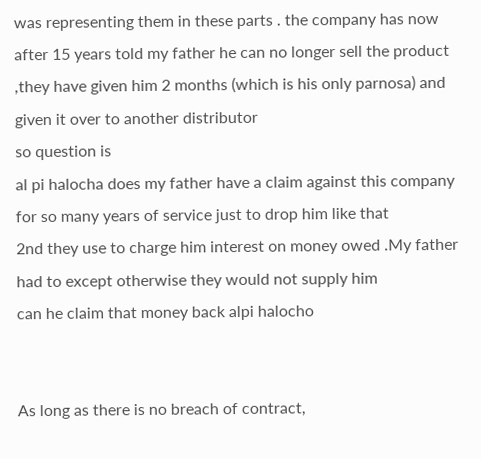was representing them in these parts . the company has now after 15 years told my father he can no longer sell the product ,they have given him 2 months (which is his only parnosa) and given it over to another distributor
so question is
al pi halocha does my father have a claim against this company for so many years of service just to drop him like that
2nd they use to charge him interest on money owed .My father had to except otherwise they would not supply him
can he claim that money back alpi halocho


As long as there is no breach of contract,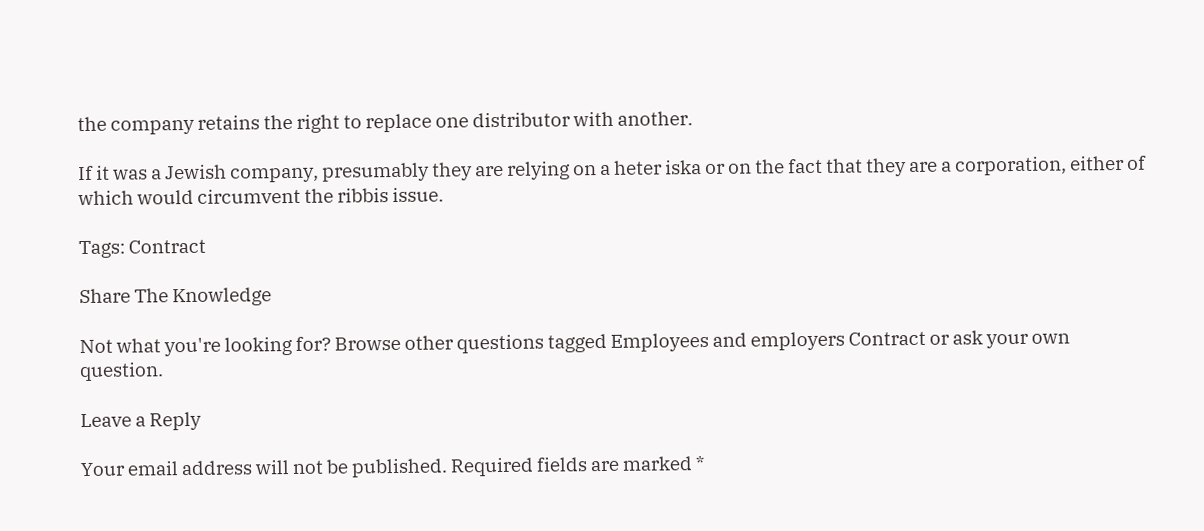the company retains the right to replace one distributor with another.

If it was a Jewish company, presumably they are relying on a heter iska or on the fact that they are a corporation, either of which would circumvent the ribbis issue.

Tags: Contract

Share The Knowledge

Not what you're looking for? Browse other questions tagged Employees and employers Contract or ask your own question.

Leave a Reply

Your email address will not be published. Required fields are marked *